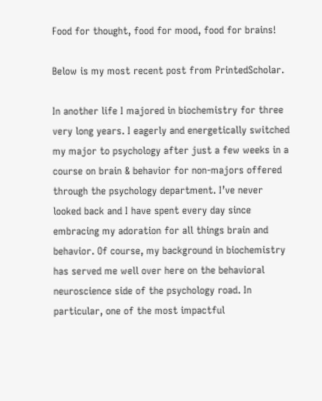Food for thought, food for mood, food for brains!

Below is my most recent post from PrintedScholar.

In another life I majored in biochemistry for three very long years. I eagerly and energetically switched my major to psychology after just a few weeks in a course on brain & behavior for non-majors offered through the psychology department. I’ve never looked back and I have spent every day since embracing my adoration for all things brain and behavior. Of course, my background in biochemistry has served me well over here on the behavioral neuroscience side of the psychology road. In particular, one of the most impactful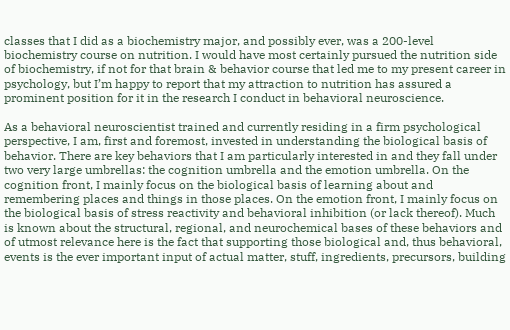classes that I did as a biochemistry major, and possibly ever, was a 200-level biochemistry course on nutrition. I would have most certainly pursued the nutrition side of biochemistry, if not for that brain & behavior course that led me to my present career in psychology, but I’m happy to report that my attraction to nutrition has assured a prominent position for it in the research I conduct in behavioral neuroscience.

As a behavioral neuroscientist trained and currently residing in a firm psychological perspective, I am, first and foremost, invested in understanding the biological basis of behavior. There are key behaviors that I am particularly interested in and they fall under two very large umbrellas: the cognition umbrella and the emotion umbrella. On the cognition front, I mainly focus on the biological basis of learning about and remembering places and things in those places. On the emotion front, I mainly focus on the biological basis of stress reactivity and behavioral inhibition (or lack thereof). Much is known about the structural, regional, and neurochemical bases of these behaviors and of utmost relevance here is the fact that supporting those biological and, thus behavioral, events is the ever important input of actual matter, stuff, ingredients, precursors, building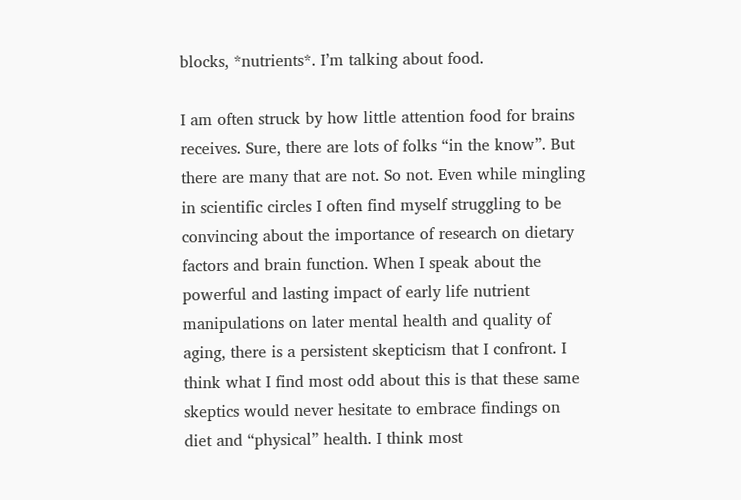blocks, *nutrients*. I’m talking about food.

I am often struck by how little attention food for brains receives. Sure, there are lots of folks “in the know”. But there are many that are not. So not. Even while mingling in scientific circles I often find myself struggling to be convincing about the importance of research on dietary factors and brain function. When I speak about the powerful and lasting impact of early life nutrient manipulations on later mental health and quality of aging, there is a persistent skepticism that I confront. I think what I find most odd about this is that these same skeptics would never hesitate to embrace findings on diet and “physical” health. I think most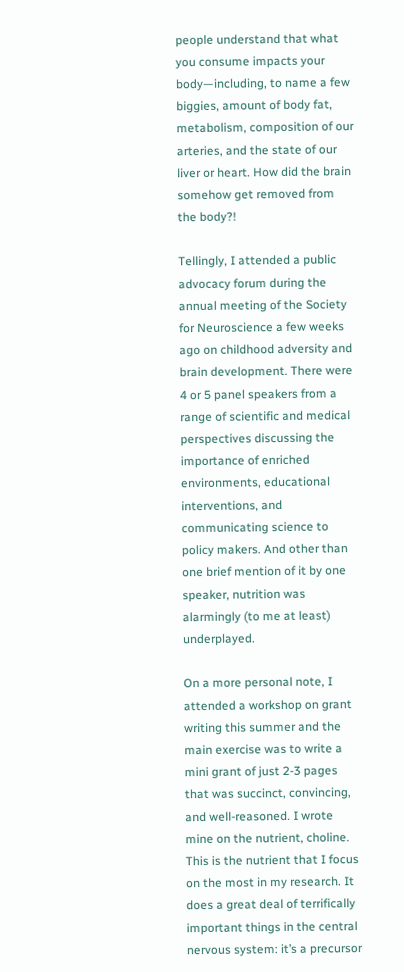people understand that what you consume impacts your body—including, to name a few biggies, amount of body fat, metabolism, composition of our arteries, and the state of our liver or heart. How did the brain somehow get removed from the body?!

Tellingly, I attended a public advocacy forum during the annual meeting of the Society for Neuroscience a few weeks ago on childhood adversity and brain development. There were 4 or 5 panel speakers from a range of scientific and medical perspectives discussing the importance of enriched environments, educational interventions, and communicating science to policy makers. And other than one brief mention of it by one speaker, nutrition was alarmingly (to me at least) underplayed.

On a more personal note, I attended a workshop on grant writing this summer and the main exercise was to write a mini grant of just 2-3 pages that was succinct, convincing, and well-reasoned. I wrote mine on the nutrient, choline. This is the nutrient that I focus on the most in my research. It does a great deal of terrifically important things in the central nervous system: it’s a precursor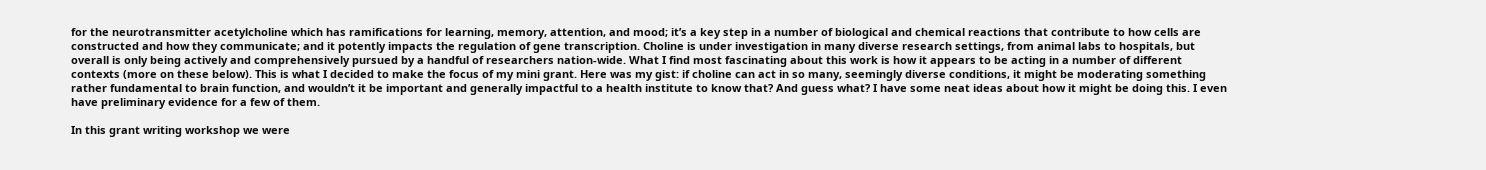for the neurotransmitter acetylcholine which has ramifications for learning, memory, attention, and mood; it’s a key step in a number of biological and chemical reactions that contribute to how cells are constructed and how they communicate; and it potently impacts the regulation of gene transcription. Choline is under investigation in many diverse research settings, from animal labs to hospitals, but overall is only being actively and comprehensively pursued by a handful of researchers nation-wide. What I find most fascinating about this work is how it appears to be acting in a number of different contexts (more on these below). This is what I decided to make the focus of my mini grant. Here was my gist: if choline can act in so many, seemingly diverse conditions, it might be moderating something rather fundamental to brain function, and wouldn’t it be important and generally impactful to a health institute to know that? And guess what? I have some neat ideas about how it might be doing this. I even have preliminary evidence for a few of them.

In this grant writing workshop we were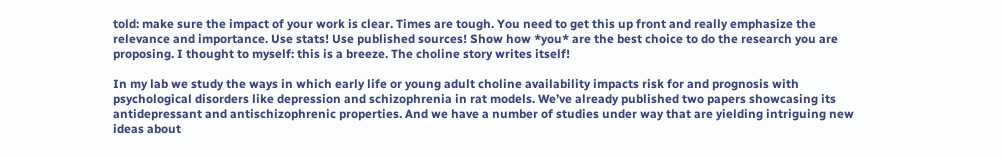told: make sure the impact of your work is clear. Times are tough. You need to get this up front and really emphasize the relevance and importance. Use stats! Use published sources! Show how *you* are the best choice to do the research you are proposing. I thought to myself: this is a breeze. The choline story writes itself!

In my lab we study the ways in which early life or young adult choline availability impacts risk for and prognosis with psychological disorders like depression and schizophrenia in rat models. We’ve already published two papers showcasing its antidepressant and antischizophrenic properties. And we have a number of studies under way that are yielding intriguing new ideas about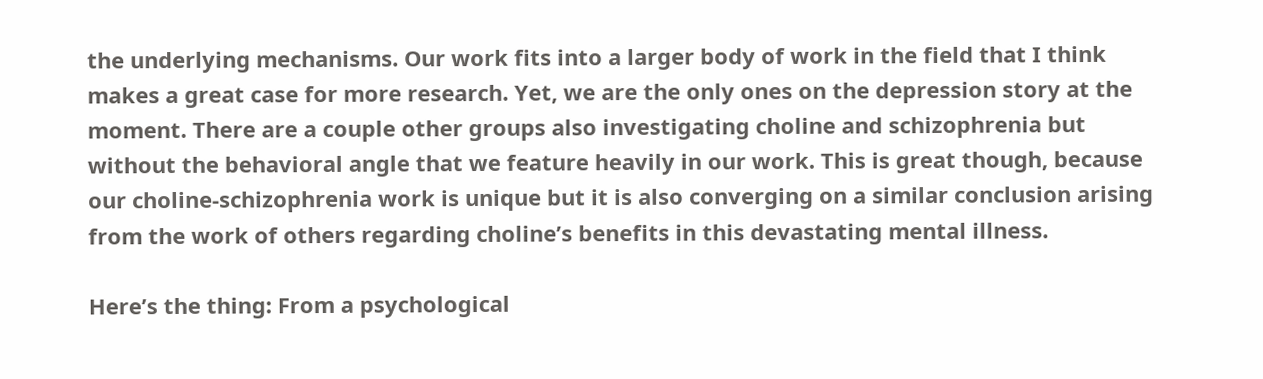the underlying mechanisms. Our work fits into a larger body of work in the field that I think makes a great case for more research. Yet, we are the only ones on the depression story at the moment. There are a couple other groups also investigating choline and schizophrenia but without the behavioral angle that we feature heavily in our work. This is great though, because our choline-schizophrenia work is unique but it is also converging on a similar conclusion arising from the work of others regarding choline’s benefits in this devastating mental illness.

Here’s the thing: From a psychological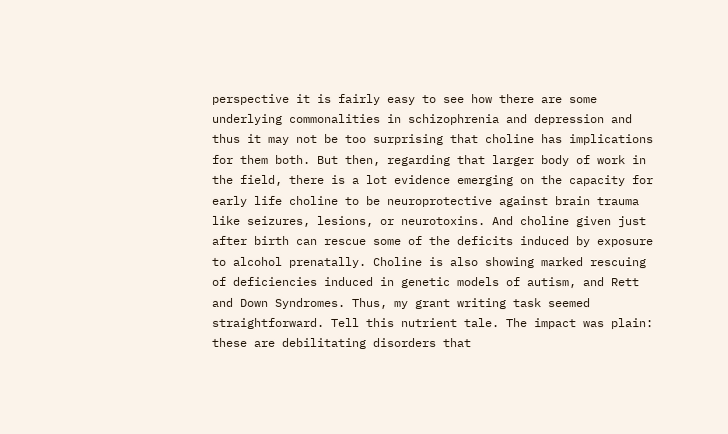perspective it is fairly easy to see how there are some underlying commonalities in schizophrenia and depression and thus it may not be too surprising that choline has implications for them both. But then, regarding that larger body of work in the field, there is a lot evidence emerging on the capacity for early life choline to be neuroprotective against brain trauma like seizures, lesions, or neurotoxins. And choline given just after birth can rescue some of the deficits induced by exposure to alcohol prenatally. Choline is also showing marked rescuing of deficiencies induced in genetic models of autism, and Rett and Down Syndromes. Thus, my grant writing task seemed straightforward. Tell this nutrient tale. The impact was plain: these are debilitating disorders that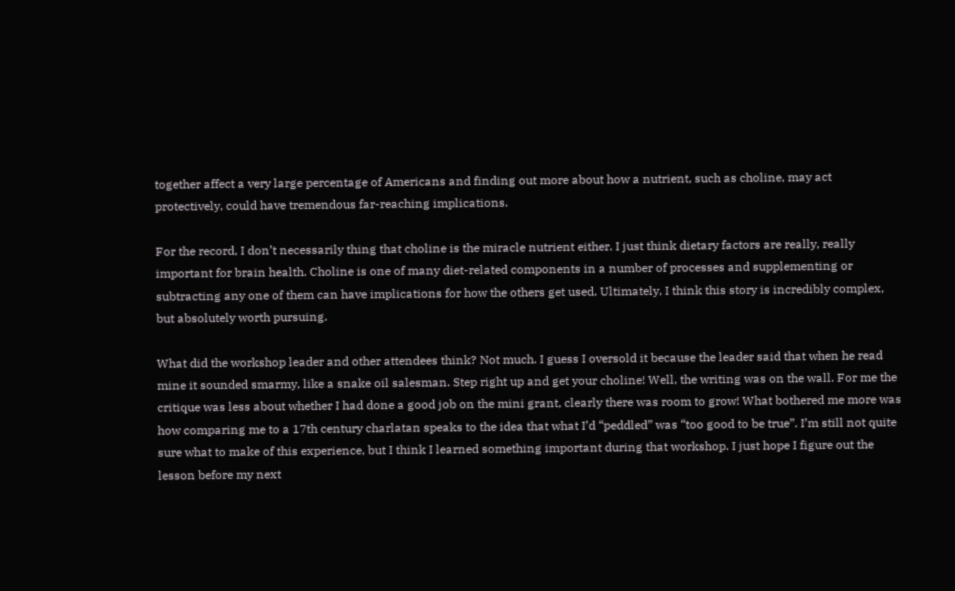together affect a very large percentage of Americans and finding out more about how a nutrient, such as choline, may act protectively, could have tremendous far-reaching implications.

For the record, I don’t necessarily thing that choline is the miracle nutrient either. I just think dietary factors are really, really important for brain health. Choline is one of many diet-related components in a number of processes and supplementing or subtracting any one of them can have implications for how the others get used. Ultimately, I think this story is incredibly complex, but absolutely worth pursuing.

What did the workshop leader and other attendees think? Not much. I guess I oversold it because the leader said that when he read mine it sounded smarmy, like a snake oil salesman. Step right up and get your choline! Well, the writing was on the wall. For me the critique was less about whether I had done a good job on the mini grant, clearly there was room to grow! What bothered me more was how comparing me to a 17th century charlatan speaks to the idea that what I’d “peddled” was “too good to be true”. I’m still not quite sure what to make of this experience, but I think I learned something important during that workshop. I just hope I figure out the lesson before my next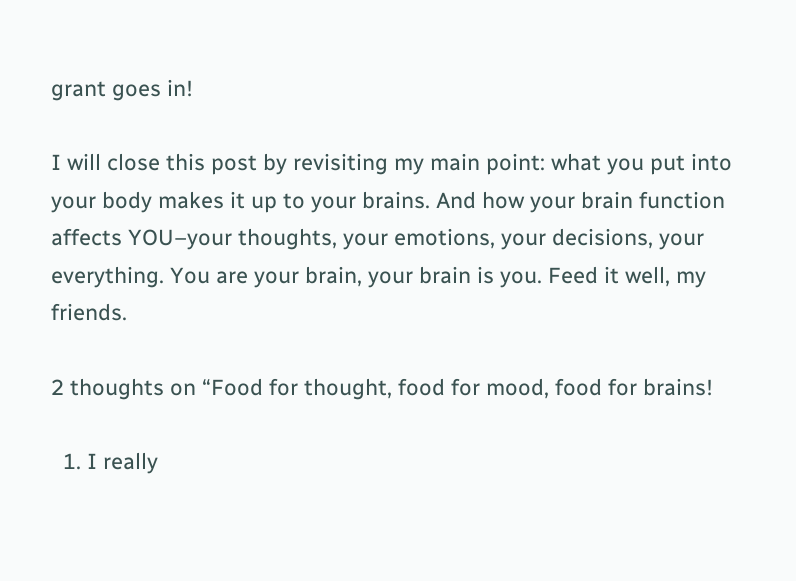grant goes in!

I will close this post by revisiting my main point: what you put into your body makes it up to your brains. And how your brain function affects YOU–your thoughts, your emotions, your decisions, your everything. You are your brain, your brain is you. Feed it well, my friends.

2 thoughts on “Food for thought, food for mood, food for brains!

  1. I really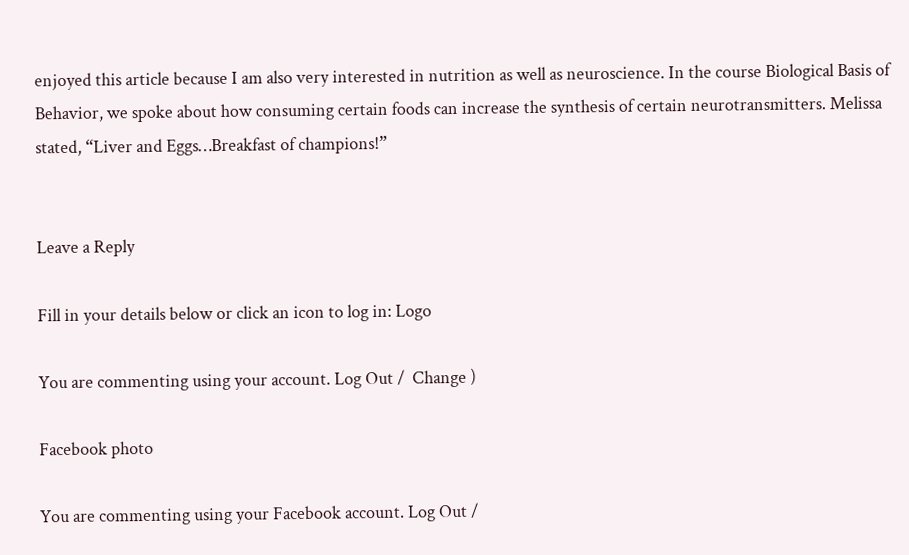enjoyed this article because I am also very interested in nutrition as well as neuroscience. In the course Biological Basis of Behavior, we spoke about how consuming certain foods can increase the synthesis of certain neurotransmitters. Melissa stated, “Liver and Eggs…Breakfast of champions!”


Leave a Reply

Fill in your details below or click an icon to log in: Logo

You are commenting using your account. Log Out /  Change )

Facebook photo

You are commenting using your Facebook account. Log Out /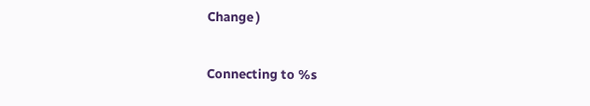Change )

Connecting to %s